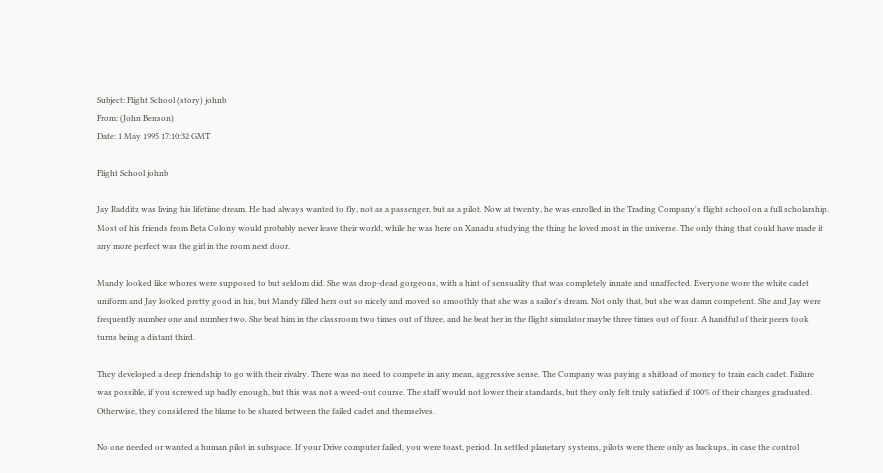Subject: Flight School (story) johnb
From: (John Benson)
Date: 1 May 1995 17:10:32 GMT

Flight School johnb

Jay Radditz was living his lifetime dream. He had always wanted to fly, not as a passenger, but as a pilot. Now at twenty, he was enrolled in the Trading Company's flight school on a full scholarship. Most of his friends from Beta Colony would probably never leave their world, while he was here on Xanadu studying the thing he loved most in the universe. The only thing that could have made it any more perfect was the girl in the room next door.

Mandy looked like whores were supposed to but seldom did. She was drop-dead gorgeous, with a hint of sensuality that was completely innate and unaffected. Everyone wore the white cadet uniform and Jay looked pretty good in his, but Mandy filled hers out so nicely and moved so smoothly that she was a sailor's dream. Not only that, but she was damn competent. She and Jay were frequently number one and number two. She beat him in the classroom two times out of three, and he beat her in the flight simulator maybe three times out of four. A handful of their peers took turns being a distant third.

They developed a deep friendship to go with their rivalry. There was no need to compete in any mean, aggressive sense. The Company was paying a shitload of money to train each cadet. Failure was possible, if you screwed up badly enough, but this was not a weed-out course. The staff would not lower their standards, but they only felt truly satisfied if 100% of their charges graduated. Otherwise, they considered the blame to be shared between the failed cadet and themselves.

No one needed or wanted a human pilot in subspace. If your Drive computer failed, you were toast, period. In settled planetary systems, pilots were there only as backups, in case the control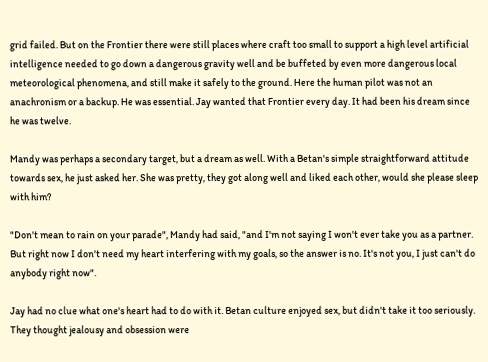grid failed. But on the Frontier there were still places where craft too small to support a high level artificial intelligence needed to go down a dangerous gravity well and be buffeted by even more dangerous local meteorological phenomena, and still make it safely to the ground. Here the human pilot was not an anachronism or a backup. He was essential. Jay wanted that Frontier every day. It had been his dream since he was twelve.

Mandy was perhaps a secondary target, but a dream as well. With a Betan's simple straightforward attitude towards sex, he just asked her. She was pretty, they got along well and liked each other, would she please sleep with him?

"Don't mean to rain on your parade", Mandy had said, "and I'm not saying I won't ever take you as a partner. But right now I don't need my heart interfering with my goals, so the answer is no. It's not you, I just can't do anybody right now".

Jay had no clue what one's heart had to do with it. Betan culture enjoyed sex, but didn't take it too seriously. They thought jealousy and obsession were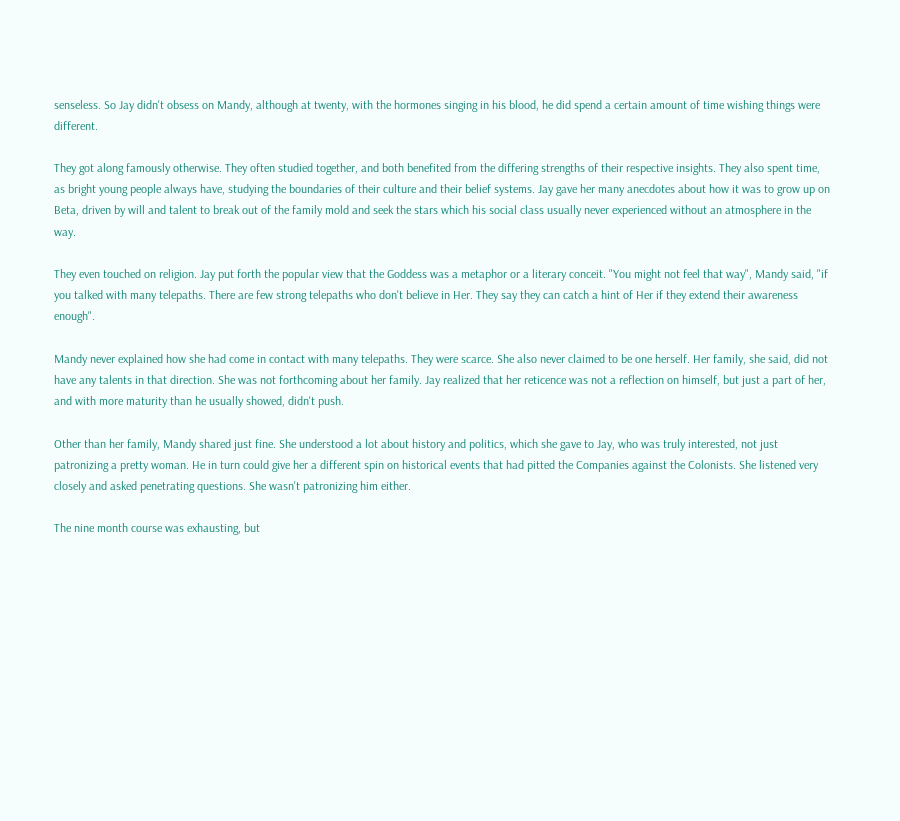senseless. So Jay didn't obsess on Mandy, although at twenty, with the hormones singing in his blood, he did spend a certain amount of time wishing things were different.

They got along famously otherwise. They often studied together, and both benefited from the differing strengths of their respective insights. They also spent time, as bright young people always have, studying the boundaries of their culture and their belief systems. Jay gave her many anecdotes about how it was to grow up on Beta, driven by will and talent to break out of the family mold and seek the stars which his social class usually never experienced without an atmosphere in the way.

They even touched on religion. Jay put forth the popular view that the Goddess was a metaphor or a literary conceit. "You might not feel that way", Mandy said, "if you talked with many telepaths. There are few strong telepaths who don't believe in Her. They say they can catch a hint of Her if they extend their awareness enough".

Mandy never explained how she had come in contact with many telepaths. They were scarce. She also never claimed to be one herself. Her family, she said, did not have any talents in that direction. She was not forthcoming about her family. Jay realized that her reticence was not a reflection on himself, but just a part of her, and with more maturity than he usually showed, didn't push.

Other than her family, Mandy shared just fine. She understood a lot about history and politics, which she gave to Jay, who was truly interested, not just patronizing a pretty woman. He in turn could give her a different spin on historical events that had pitted the Companies against the Colonists. She listened very closely and asked penetrating questions. She wasn't patronizing him either.

The nine month course was exhausting, but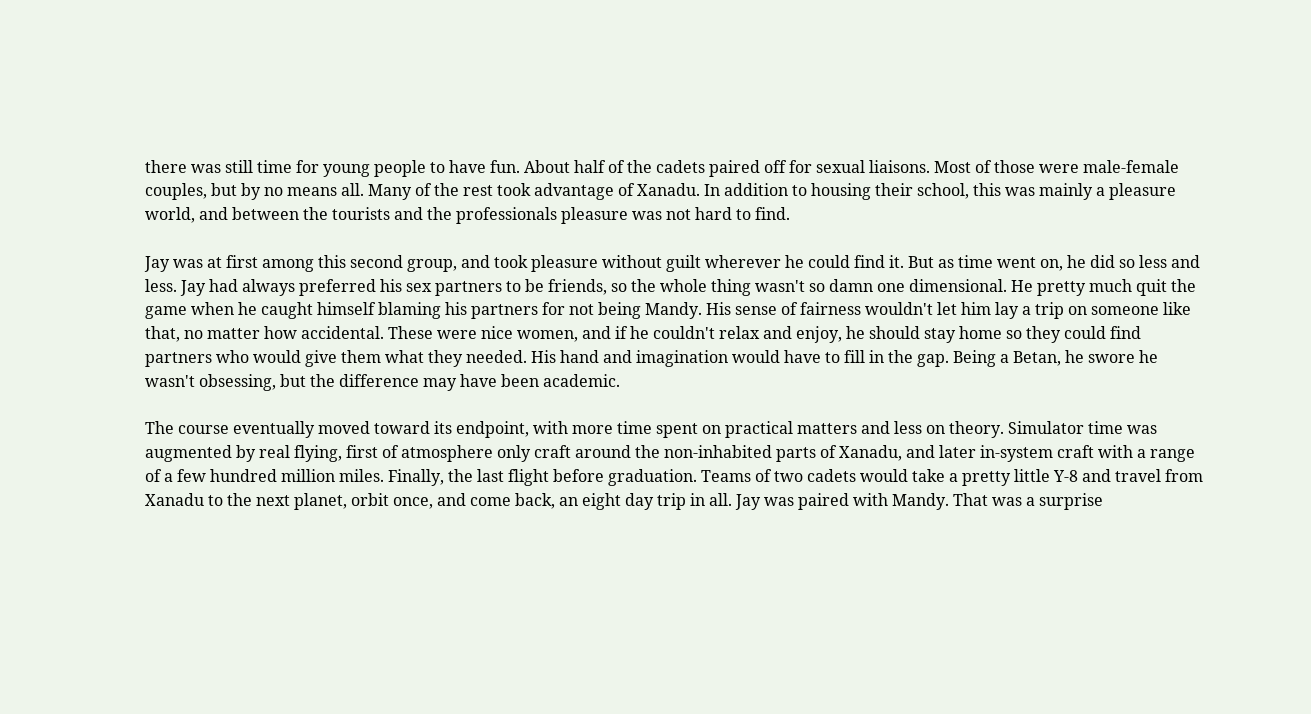there was still time for young people to have fun. About half of the cadets paired off for sexual liaisons. Most of those were male-female couples, but by no means all. Many of the rest took advantage of Xanadu. In addition to housing their school, this was mainly a pleasure world, and between the tourists and the professionals pleasure was not hard to find.

Jay was at first among this second group, and took pleasure without guilt wherever he could find it. But as time went on, he did so less and less. Jay had always preferred his sex partners to be friends, so the whole thing wasn't so damn one dimensional. He pretty much quit the game when he caught himself blaming his partners for not being Mandy. His sense of fairness wouldn't let him lay a trip on someone like that, no matter how accidental. These were nice women, and if he couldn't relax and enjoy, he should stay home so they could find partners who would give them what they needed. His hand and imagination would have to fill in the gap. Being a Betan, he swore he wasn't obsessing, but the difference may have been academic.

The course eventually moved toward its endpoint, with more time spent on practical matters and less on theory. Simulator time was augmented by real flying, first of atmosphere only craft around the non-inhabited parts of Xanadu, and later in-system craft with a range of a few hundred million miles. Finally, the last flight before graduation. Teams of two cadets would take a pretty little Y-8 and travel from Xanadu to the next planet, orbit once, and come back, an eight day trip in all. Jay was paired with Mandy. That was a surprise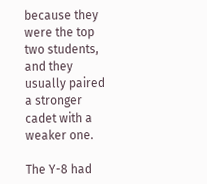because they were the top two students, and they usually paired a stronger cadet with a weaker one.

The Y-8 had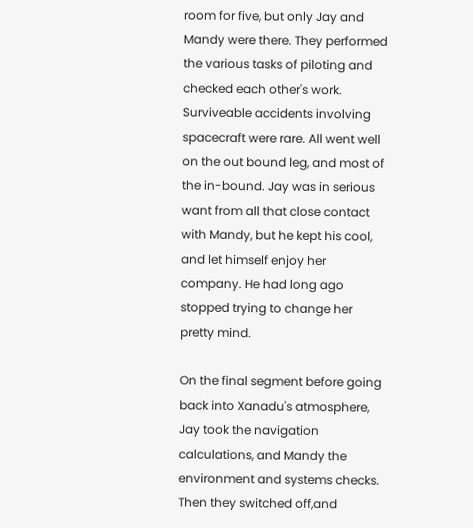room for five, but only Jay and Mandy were there. They performed the various tasks of piloting and checked each other's work. Surviveable accidents involving spacecraft were rare. All went well on the out bound leg, and most of the in-bound. Jay was in serious want from all that close contact with Mandy, but he kept his cool, and let himself enjoy her company. He had long ago stopped trying to change her pretty mind.

On the final segment before going back into Xanadu's atmosphere, Jay took the navigation calculations, and Mandy the environment and systems checks. Then they switched off,and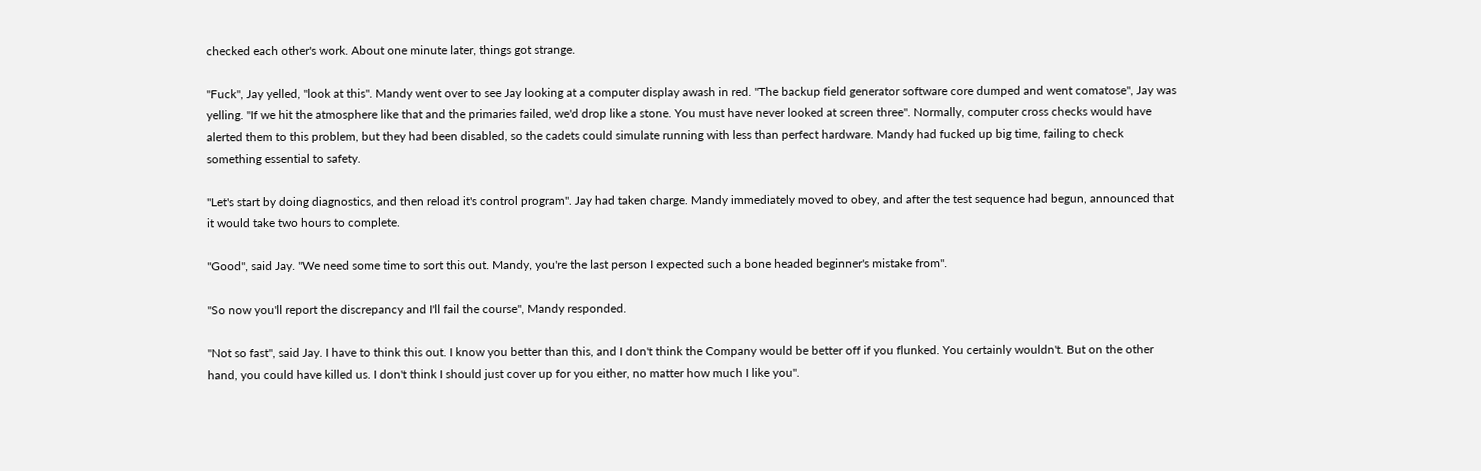checked each other's work. About one minute later, things got strange.

"Fuck", Jay yelled, "look at this". Mandy went over to see Jay looking at a computer display awash in red. "The backup field generator software core dumped and went comatose", Jay was yelling. "If we hit the atmosphere like that and the primaries failed, we'd drop like a stone. You must have never looked at screen three". Normally, computer cross checks would have alerted them to this problem, but they had been disabled, so the cadets could simulate running with less than perfect hardware. Mandy had fucked up big time, failing to check something essential to safety.

"Let's start by doing diagnostics, and then reload it's control program". Jay had taken charge. Mandy immediately moved to obey, and after the test sequence had begun, announced that it would take two hours to complete.

"Good", said Jay. "We need some time to sort this out. Mandy, you're the last person I expected such a bone headed beginner's mistake from".

"So now you'll report the discrepancy and I'll fail the course", Mandy responded.

"Not so fast", said Jay. I have to think this out. I know you better than this, and I don't think the Company would be better off if you flunked. You certainly wouldn't. But on the other hand, you could have killed us. I don't think I should just cover up for you either, no matter how much I like you".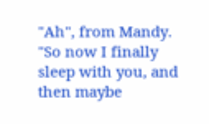"Ah", from Mandy. "So now I finally sleep with you, and then maybe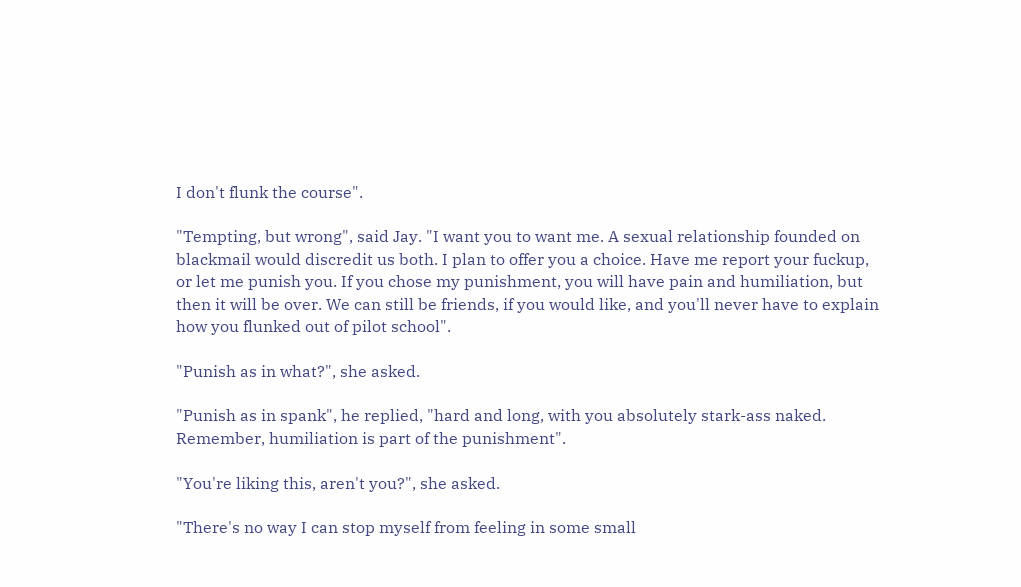I don't flunk the course".

"Tempting, but wrong", said Jay. "I want you to want me. A sexual relationship founded on blackmail would discredit us both. I plan to offer you a choice. Have me report your fuckup, or let me punish you. If you chose my punishment, you will have pain and humiliation, but then it will be over. We can still be friends, if you would like, and you'll never have to explain how you flunked out of pilot school".

"Punish as in what?", she asked.

"Punish as in spank", he replied, "hard and long, with you absolutely stark-ass naked. Remember, humiliation is part of the punishment".

"You're liking this, aren't you?", she asked.

"There's no way I can stop myself from feeling in some small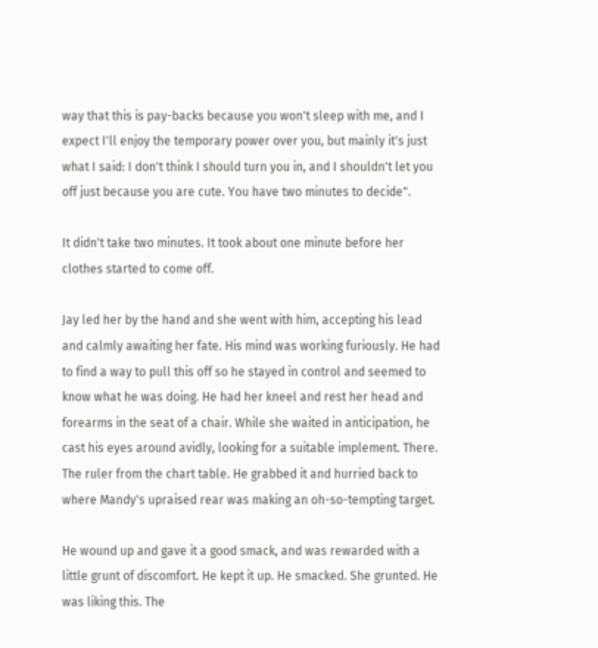way that this is pay-backs because you won't sleep with me, and I expect I'll enjoy the temporary power over you, but mainly it's just what I said: I don't think I should turn you in, and I shouldn't let you off just because you are cute. You have two minutes to decide".

It didn't take two minutes. It took about one minute before her clothes started to come off.

Jay led her by the hand and she went with him, accepting his lead and calmly awaiting her fate. His mind was working furiously. He had to find a way to pull this off so he stayed in control and seemed to know what he was doing. He had her kneel and rest her head and forearms in the seat of a chair. While she waited in anticipation, he cast his eyes around avidly, looking for a suitable implement. There. The ruler from the chart table. He grabbed it and hurried back to where Mandy's upraised rear was making an oh-so-tempting target.

He wound up and gave it a good smack, and was rewarded with a little grunt of discomfort. He kept it up. He smacked. She grunted. He was liking this. The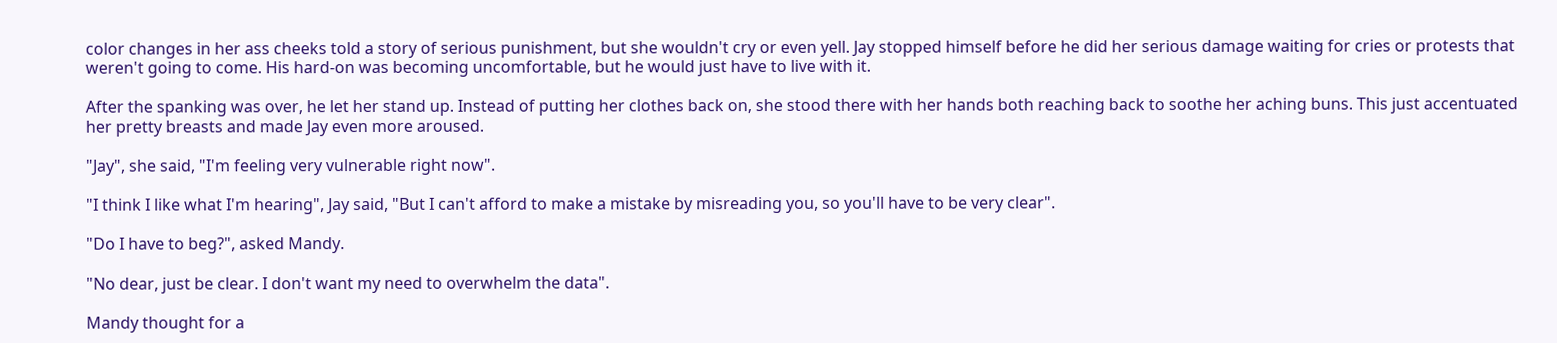color changes in her ass cheeks told a story of serious punishment, but she wouldn't cry or even yell. Jay stopped himself before he did her serious damage waiting for cries or protests that weren't going to come. His hard-on was becoming uncomfortable, but he would just have to live with it.

After the spanking was over, he let her stand up. Instead of putting her clothes back on, she stood there with her hands both reaching back to soothe her aching buns. This just accentuated her pretty breasts and made Jay even more aroused.

"Jay", she said, "I'm feeling very vulnerable right now".

"I think I like what I'm hearing", Jay said, "But I can't afford to make a mistake by misreading you, so you'll have to be very clear".

"Do I have to beg?", asked Mandy.

"No dear, just be clear. I don't want my need to overwhelm the data".

Mandy thought for a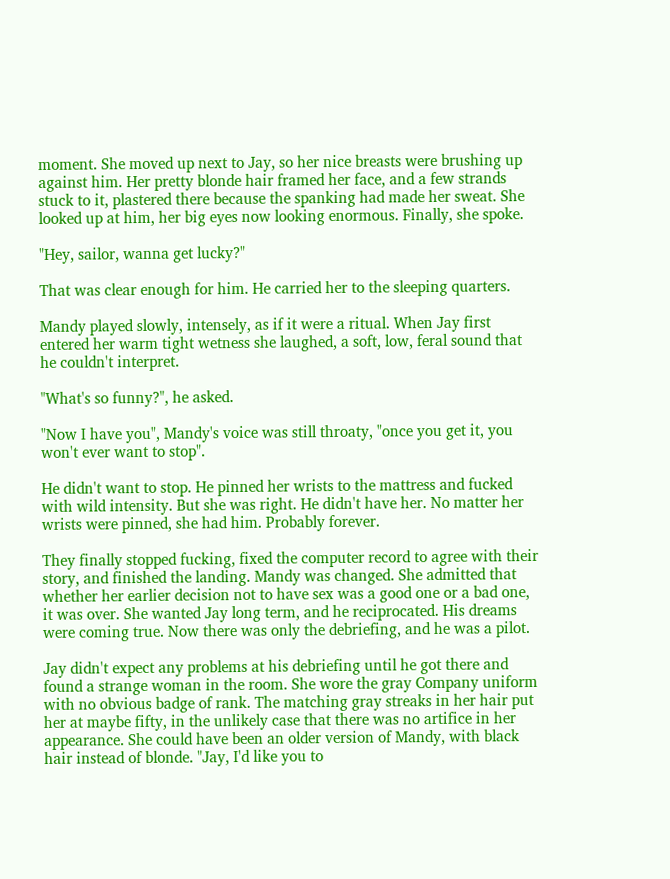moment. She moved up next to Jay, so her nice breasts were brushing up against him. Her pretty blonde hair framed her face, and a few strands stuck to it, plastered there because the spanking had made her sweat. She looked up at him, her big eyes now looking enormous. Finally, she spoke.

"Hey, sailor, wanna get lucky?"

That was clear enough for him. He carried her to the sleeping quarters.

Mandy played slowly, intensely, as if it were a ritual. When Jay first entered her warm tight wetness she laughed, a soft, low, feral sound that he couldn't interpret.

"What's so funny?", he asked.

"Now I have you", Mandy's voice was still throaty, "once you get it, you won't ever want to stop".

He didn't want to stop. He pinned her wrists to the mattress and fucked with wild intensity. But she was right. He didn't have her. No matter her wrists were pinned, she had him. Probably forever.

They finally stopped fucking, fixed the computer record to agree with their story, and finished the landing. Mandy was changed. She admitted that whether her earlier decision not to have sex was a good one or a bad one, it was over. She wanted Jay long term, and he reciprocated. His dreams were coming true. Now there was only the debriefing, and he was a pilot.

Jay didn't expect any problems at his debriefing until he got there and found a strange woman in the room. She wore the gray Company uniform with no obvious badge of rank. The matching gray streaks in her hair put her at maybe fifty, in the unlikely case that there was no artifice in her appearance. She could have been an older version of Mandy, with black hair instead of blonde. "Jay, I'd like you to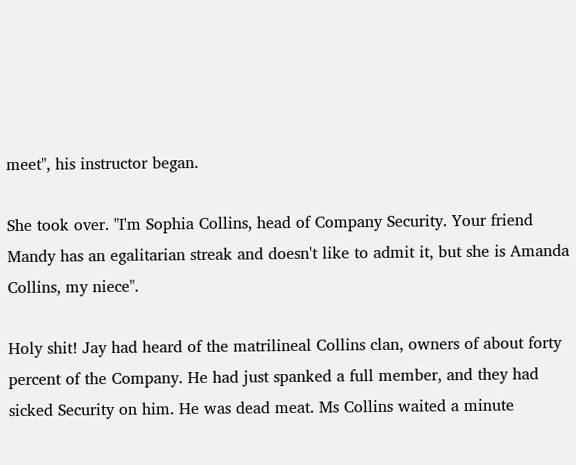meet", his instructor began.

She took over. "I'm Sophia Collins, head of Company Security. Your friend Mandy has an egalitarian streak and doesn't like to admit it, but she is Amanda Collins, my niece".

Holy shit! Jay had heard of the matrilineal Collins clan, owners of about forty percent of the Company. He had just spanked a full member, and they had sicked Security on him. He was dead meat. Ms Collins waited a minute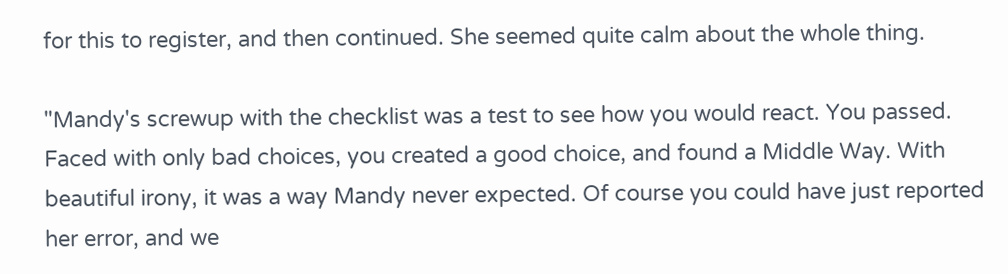for this to register, and then continued. She seemed quite calm about the whole thing.

"Mandy's screwup with the checklist was a test to see how you would react. You passed. Faced with only bad choices, you created a good choice, and found a Middle Way. With beautiful irony, it was a way Mandy never expected. Of course you could have just reported her error, and we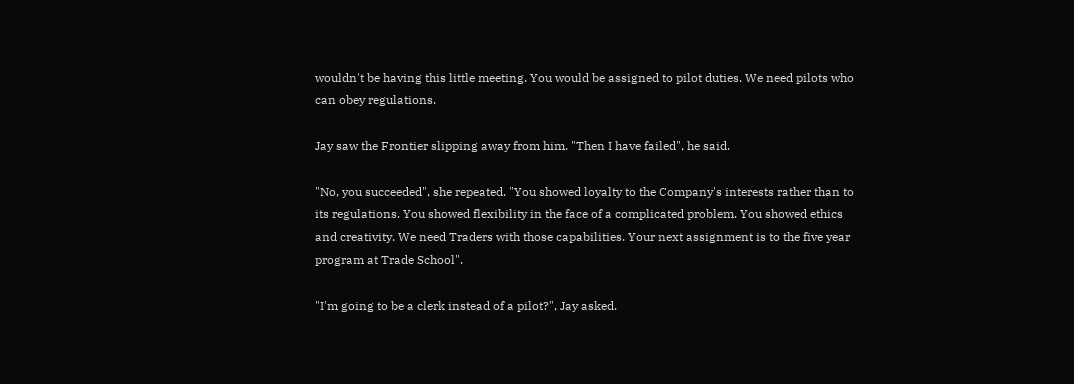wouldn't be having this little meeting. You would be assigned to pilot duties. We need pilots who can obey regulations.

Jay saw the Frontier slipping away from him. "Then I have failed", he said.

"No, you succeeded", she repeated. "You showed loyalty to the Company's interests rather than to its regulations. You showed flexibility in the face of a complicated problem. You showed ethics and creativity. We need Traders with those capabilities. Your next assignment is to the five year program at Trade School".

"I'm going to be a clerk instead of a pilot?", Jay asked.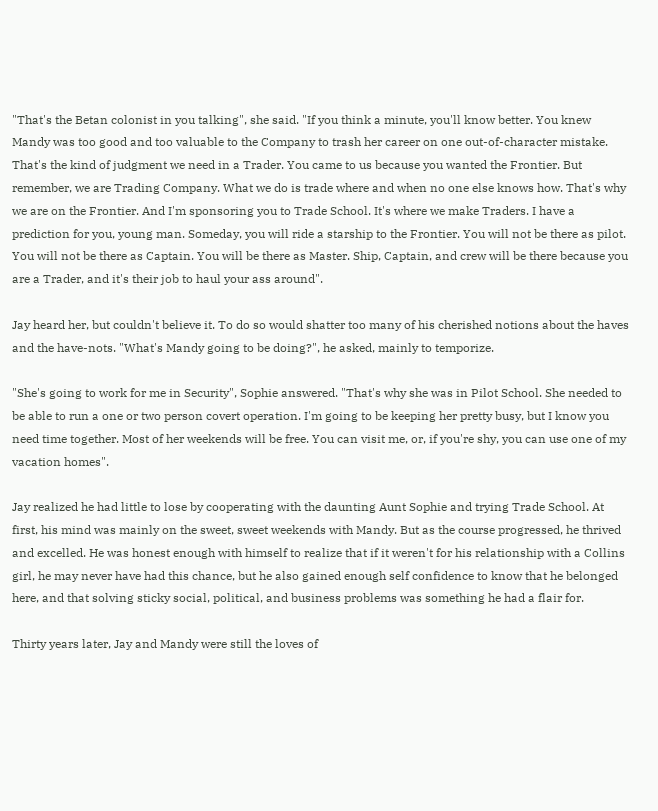"That's the Betan colonist in you talking", she said. "If you think a minute, you'll know better. You knew Mandy was too good and too valuable to the Company to trash her career on one out-of-character mistake. That's the kind of judgment we need in a Trader. You came to us because you wanted the Frontier. But remember, we are Trading Company. What we do is trade where and when no one else knows how. That's why we are on the Frontier. And I'm sponsoring you to Trade School. It's where we make Traders. I have a prediction for you, young man. Someday, you will ride a starship to the Frontier. You will not be there as pilot. You will not be there as Captain. You will be there as Master. Ship, Captain, and crew will be there because you are a Trader, and it's their job to haul your ass around".

Jay heard her, but couldn't believe it. To do so would shatter too many of his cherished notions about the haves and the have-nots. "What's Mandy going to be doing?", he asked, mainly to temporize.

"She's going to work for me in Security", Sophie answered. "That's why she was in Pilot School. She needed to be able to run a one or two person covert operation. I'm going to be keeping her pretty busy, but I know you need time together. Most of her weekends will be free. You can visit me, or, if you're shy, you can use one of my vacation homes".

Jay realized he had little to lose by cooperating with the daunting Aunt Sophie and trying Trade School. At first, his mind was mainly on the sweet, sweet weekends with Mandy. But as the course progressed, he thrived and excelled. He was honest enough with himself to realize that if it weren't for his relationship with a Collins girl, he may never have had this chance, but he also gained enough self confidence to know that he belonged here, and that solving sticky social, political, and business problems was something he had a flair for.

Thirty years later, Jay and Mandy were still the loves of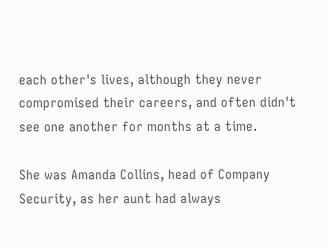each other's lives, although they never compromised their careers, and often didn't see one another for months at a time.

She was Amanda Collins, head of Company Security, as her aunt had always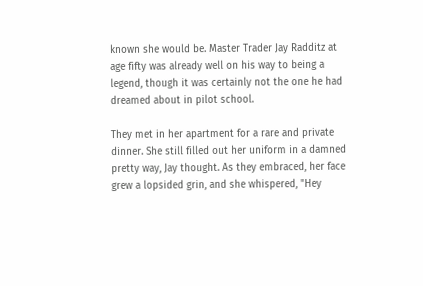known she would be. Master Trader Jay Radditz at age fifty was already well on his way to being a legend, though it was certainly not the one he had dreamed about in pilot school.

They met in her apartment for a rare and private dinner. She still filled out her uniform in a damned pretty way, Jay thought. As they embraced, her face grew a lopsided grin, and she whispered, "Hey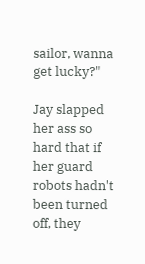sailor, wanna get lucky?"

Jay slapped her ass so hard that if her guard robots hadn't been turned off, they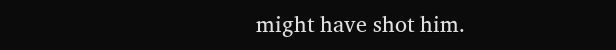might have shot him.